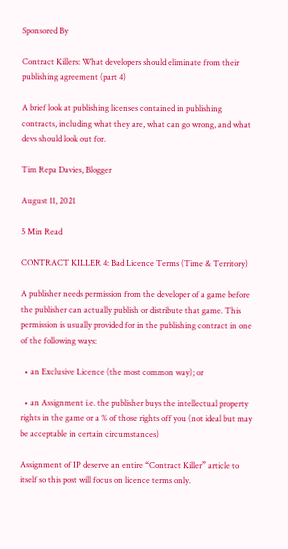Sponsored By

Contract Killers: What developers should eliminate from their publishing agreement (part 4)

A brief look at publishing licenses contained in publishing contracts, including what they are, what can go wrong, and what devs should look out for.

Tim Repa Davies, Blogger

August 11, 2021

5 Min Read

CONTRACT KILLER 4: Bad Licence Terms (Time & Territory)

A publisher needs permission from the developer of a game before the publisher can actually publish or distribute that game. This permission is usually provided for in the publishing contract in one of the following ways:

  • an Exclusive Licence (the most common way); or

  • an Assignment i.e. the publisher buys the intellectual property rights in the game or a % of those rights off you (not ideal but may be acceptable in certain circumstances)

Assignment of IP deserve an entire “Contract Killer” article to itself so this post will focus on licence terms only.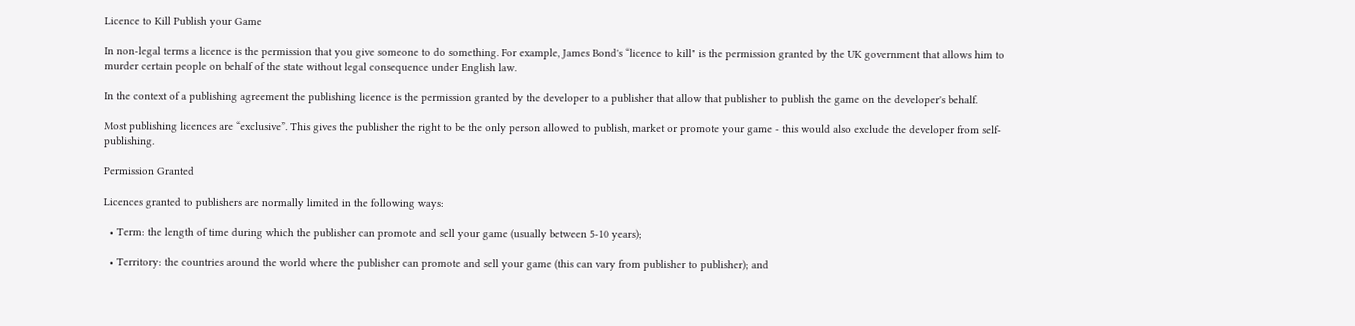Licence to Kill Publish your Game

In non-legal terms a licence is the permission that you give someone to do something. For example, James Bond's “licence to kill" is the permission granted by the UK government that allows him to murder certain people on behalf of the state without legal consequence under English law.

In the context of a publishing agreement the publishing licence is the permission granted by the developer to a publisher that allow that publisher to publish the game on the developer's behalf.

Most publishing licences are “exclusive”. This gives the publisher the right to be the only person allowed to publish, market or promote your game - this would also exclude the developer from self-publishing.

Permission Granted

Licences granted to publishers are normally limited in the following ways:

  • Term: the length of time during which the publisher can promote and sell your game (usually between 5-10 years);

  • Territory: the countries around the world where the publisher can promote and sell your game (this can vary from publisher to publisher); and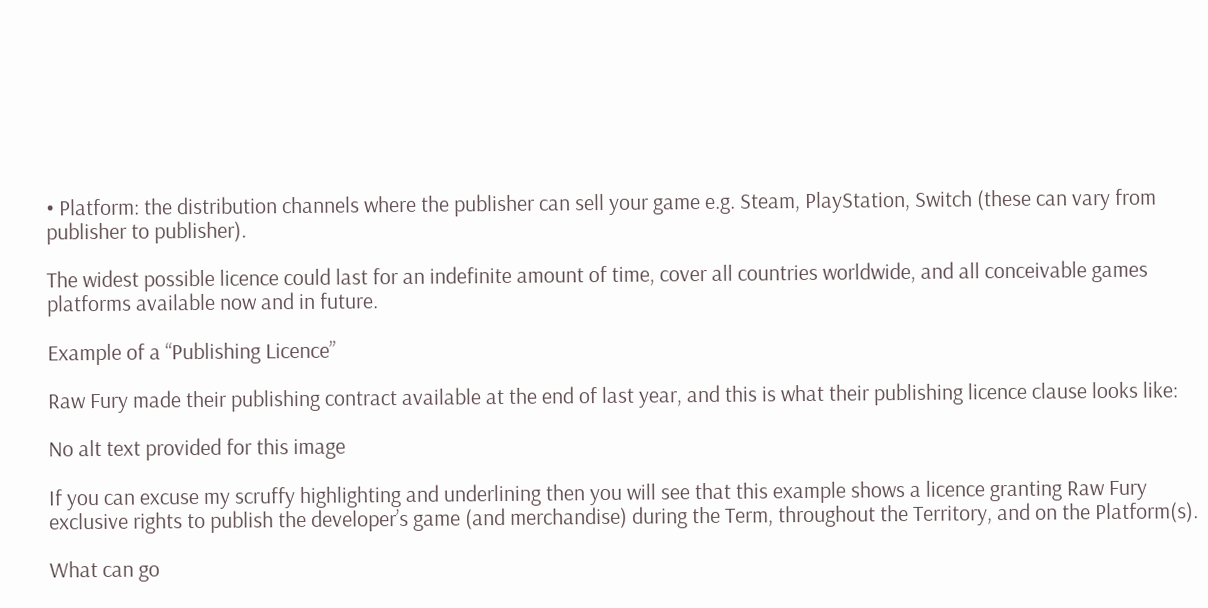• Platform: the distribution channels where the publisher can sell your game e.g. Steam, PlayStation, Switch (these can vary from publisher to publisher).

The widest possible licence could last for an indefinite amount of time, cover all countries worldwide, and all conceivable games platforms available now and in future.

Example of a “Publishing Licence”

Raw Fury made their publishing contract available at the end of last year, and this is what their publishing licence clause looks like:

No alt text provided for this image

If you can excuse my scruffy highlighting and underlining then you will see that this example shows a licence granting Raw Fury exclusive rights to publish the developer’s game (and merchandise) during the Term, throughout the Territory, and on the Platform(s).

What can go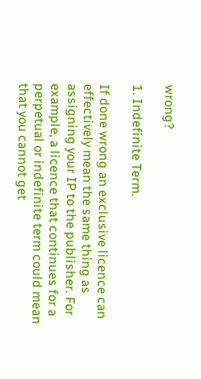wrong?

1. Indefinite Term.

If done wrong an exclusive licence can effectively mean the same thing as assigning your IP to the publisher. For example, a licence that continues for a perpetual or indefinite term could mean that you cannot get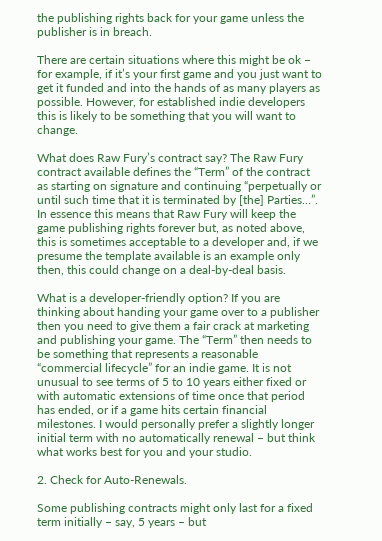the publishing rights back for your game unless the publisher is in breach.

There are certain situations where this might be ok – for example, if it’s your first game and you just want to get it funded and into the hands of as many players as possible. However, for established indie developers this is likely to be something that you will want to change.

What does Raw Fury’s contract say? The Raw Fury contract available defines the “Term” of the contract as starting on signature and continuing “perpetually or until such time that it is terminated by [the] Parties…”. In essence this means that Raw Fury will keep the game publishing rights forever but, as noted above, this is sometimes acceptable to a developer and, if we presume the template available is an example only then, this could change on a deal-by-deal basis.

What is a developer-friendly option? If you are thinking about handing your game over to a publisher then you need to give them a fair crack at marketing and publishing your game. The “Term” then needs to be something that represents a reasonable “commercial lifecycle” for an indie game. It is not unusual to see terms of 5 to 10 years either fixed or with automatic extensions of time once that period has ended, or if a game hits certain financial milestones. I would personally prefer a slightly longer initial term with no automatically renewal – but think what works best for you and your studio.

2. Check for Auto-Renewals.

Some publishing contracts might only last for a fixed term initially – say, 5 years – but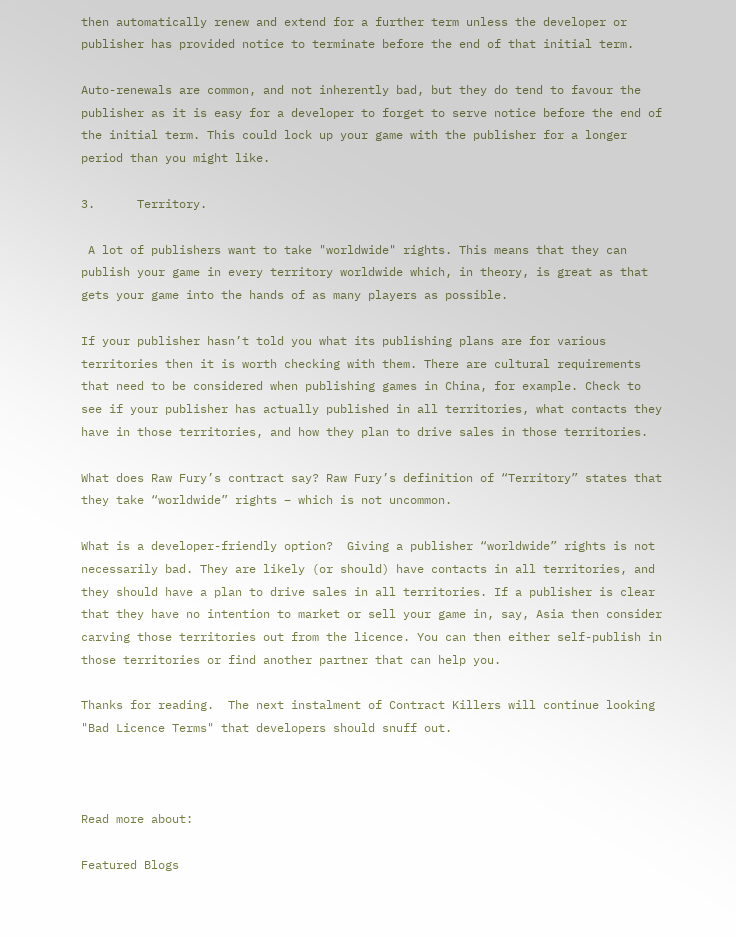then automatically renew and extend for a further term unless the developer or publisher has provided notice to terminate before the end of that initial term.

Auto-renewals are common, and not inherently bad, but they do tend to favour the publisher as it is easy for a developer to forget to serve notice before the end of the initial term. This could lock up your game with the publisher for a longer period than you might like.

3.      Territory.

 A lot of publishers want to take "worldwide" rights. This means that they can publish your game in every territory worldwide which, in theory, is great as that gets your game into the hands of as many players as possible.

If your publisher hasn’t told you what its publishing plans are for various territories then it is worth checking with them. There are cultural requirements that need to be considered when publishing games in China, for example. Check to see if your publisher has actually published in all territories, what contacts they have in those territories, and how they plan to drive sales in those territories.

What does Raw Fury’s contract say? Raw Fury’s definition of “Territory” states that they take “worldwide” rights – which is not uncommon.

What is a developer-friendly option?  Giving a publisher “worldwide” rights is not necessarily bad. They are likely (or should) have contacts in all territories, and they should have a plan to drive sales in all territories. If a publisher is clear that they have no intention to market or sell your game in, say, Asia then consider carving those territories out from the licence. You can then either self-publish in those territories or find another partner that can help you.

Thanks for reading.  The next instalment of Contract Killers will continue looking "Bad Licence Terms" that developers should snuff out.



Read more about:

Featured Blogs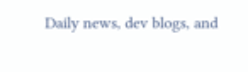Daily news, dev blogs, and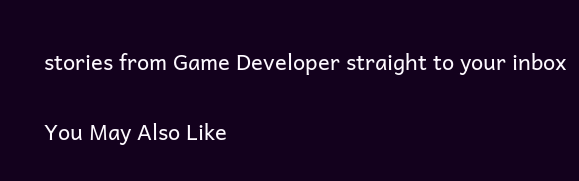stories from Game Developer straight to your inbox

You May Also Like